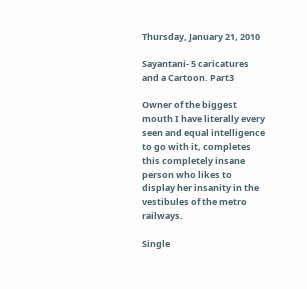Thursday, January 21, 2010

Sayantani- 5 caricatures and a Cartoon. Part3

Owner of the biggest mouth I have literally every seen and equal intelligence to go with it, completes this completely insane person who likes to display her insanity in the vestibules of the metro railways.

Single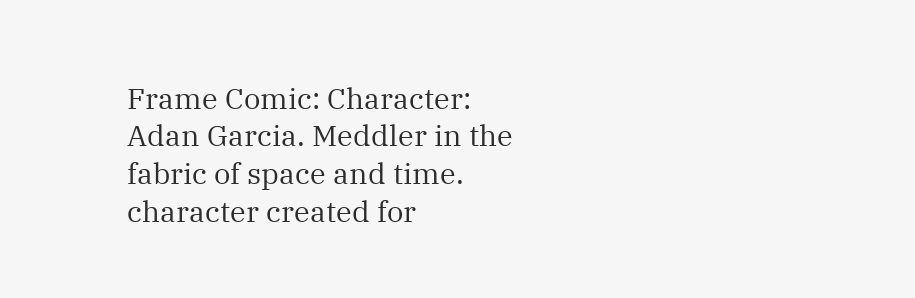Frame Comic: Character: Adan Garcia. Meddler in the fabric of space and time. character created for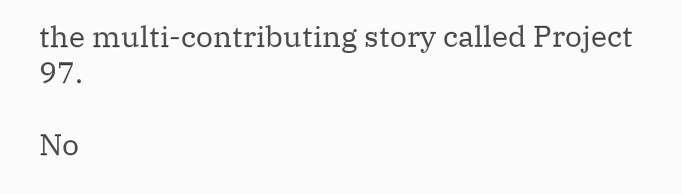the multi-contributing story called Project 97.

No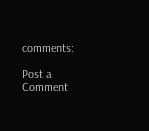comments:

Post a Comment